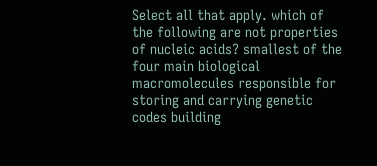Select all that apply. which of the following are not properties of nucleic acids? smallest of the four main biological macromolecules responsible for storing and carrying genetic codes building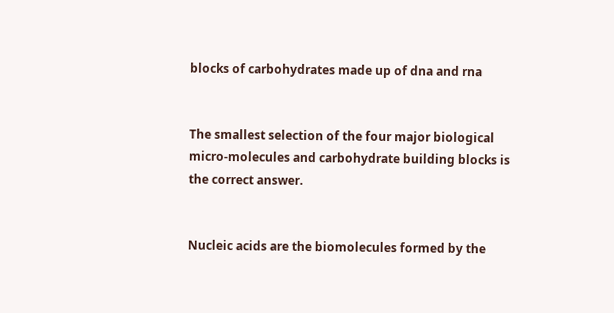blocks of carbohydrates made up of dna and rna


The smallest selection of the four major biological micro-molecules and carbohydrate building blocks is the correct answer.


Nucleic acids are the biomolecules formed by the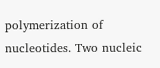polymerization of nucleotides. Two nucleic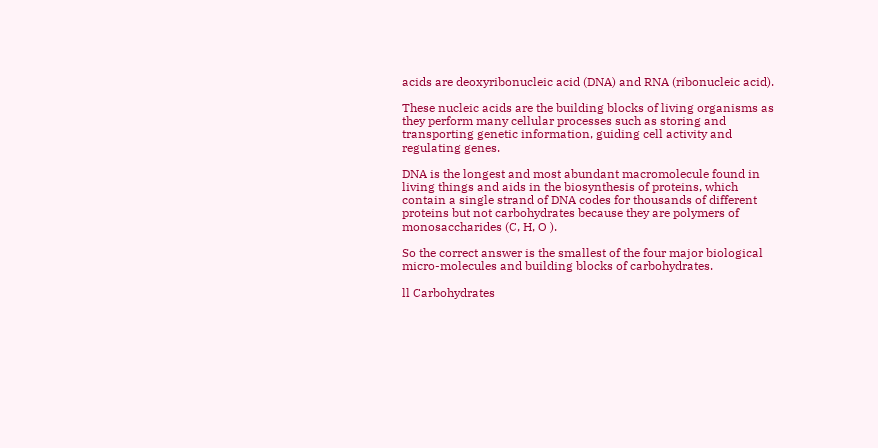acids are deoxyribonucleic acid (DNA) and RNA (ribonucleic acid).

These nucleic acids are the building blocks of living organisms as they perform many cellular processes such as storing and transporting genetic information, guiding cell activity and regulating genes.

DNA is the longest and most abundant macromolecule found in living things and aids in the biosynthesis of proteins, which contain a single strand of DNA codes for thousands of different proteins but not carbohydrates because they are polymers of monosaccharides (C, H, O ).

So the correct answer is the smallest of the four major biological micro-molecules and building blocks of carbohydrates.

ll Carbohydrates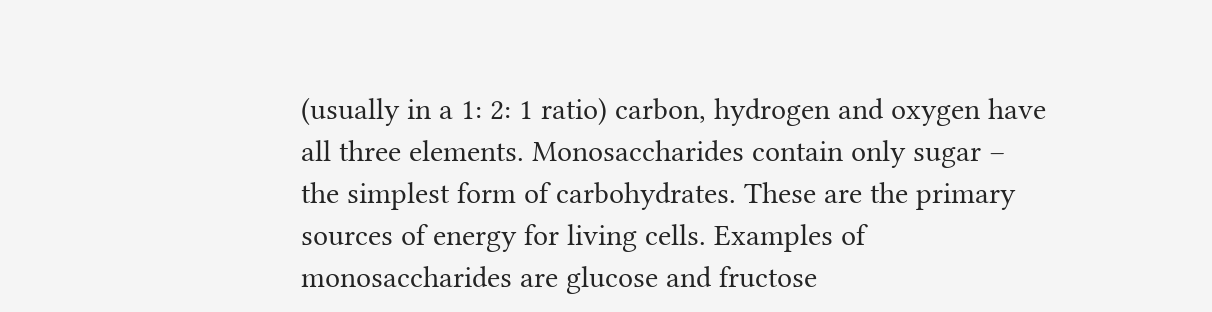(usually in a 1: 2: 1 ratio) carbon, hydrogen and oxygen have all three elements. Monosaccharides contain only sugar – the simplest form of carbohydrates. These are the primary sources of energy for living cells. Examples of monosaccharides are glucose and fructose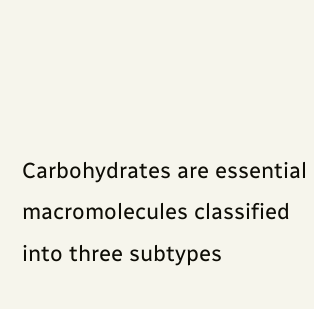Carbohydrates are essential macromolecules classified into three subtypes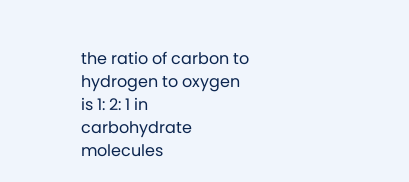the ratio of carbon to hydrogen to oxygen is 1: 2: 1 in carbohydrate molecules